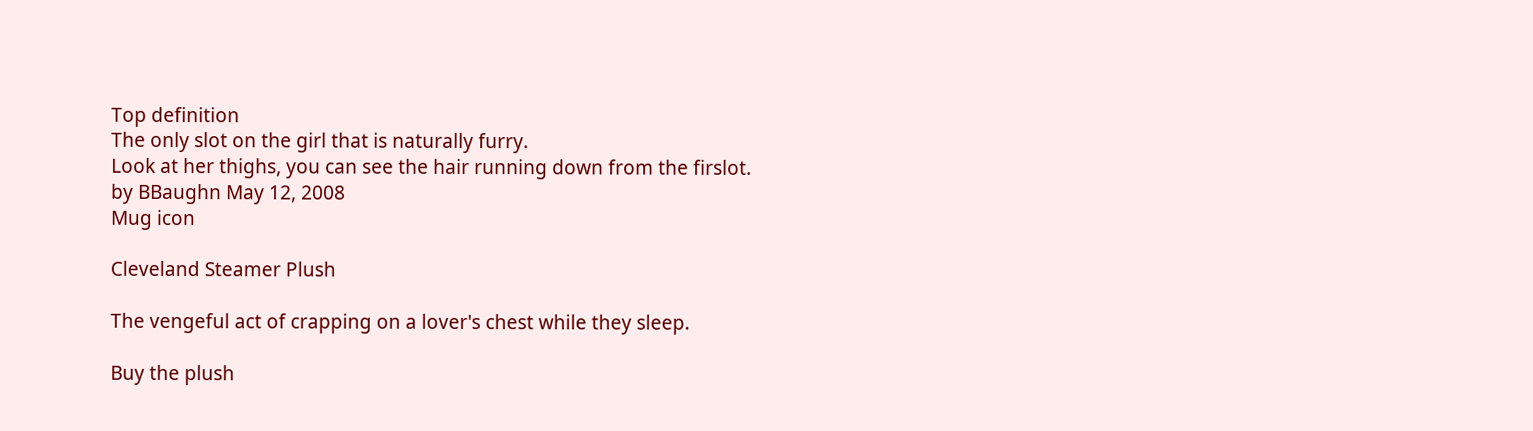Top definition
The only slot on the girl that is naturally furry.
Look at her thighs, you can see the hair running down from the firslot.
by BBaughn May 12, 2008
Mug icon

Cleveland Steamer Plush

The vengeful act of crapping on a lover's chest while they sleep.

Buy the plush